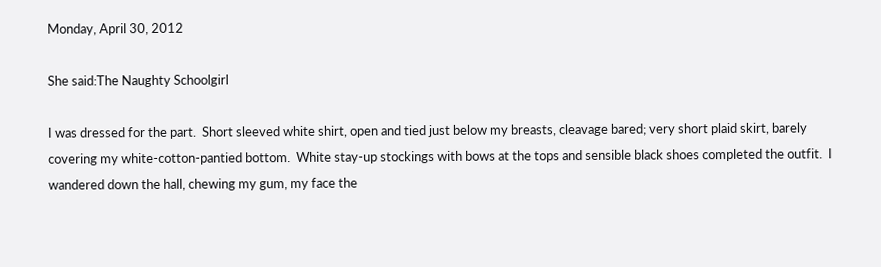Monday, April 30, 2012

She said:The Naughty Schoolgirl

I was dressed for the part.  Short sleeved white shirt, open and tied just below my breasts, cleavage bared; very short plaid skirt, barely covering my white-cotton-pantied bottom.  White stay-up stockings with bows at the tops and sensible black shoes completed the outfit.  I wandered down the hall, chewing my gum, my face the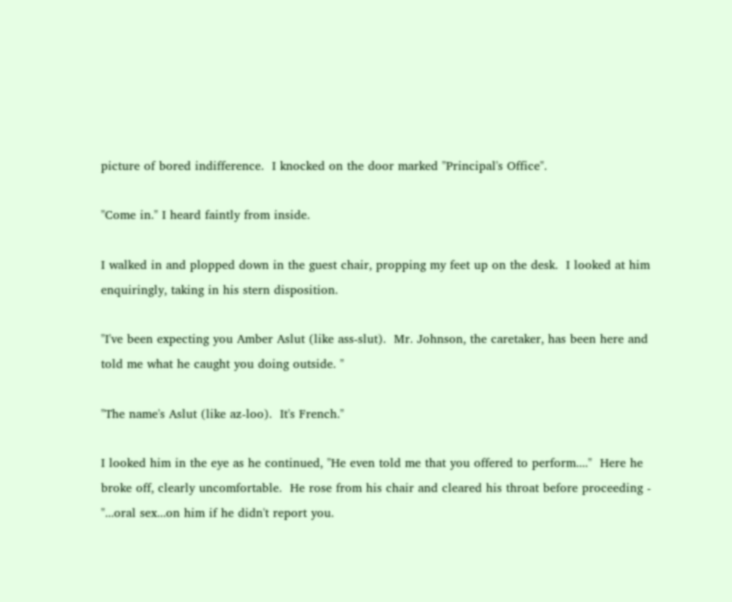picture of bored indifference.  I knocked on the door marked "Principal's Office".

"Come in." I heard faintly from inside.

I walked in and plopped down in the guest chair, propping my feet up on the desk.  I looked at him enquiringly, taking in his stern disposition.

"I've been expecting you Amber Aslut (like ass-slut).  Mr. Johnson, the caretaker, has been here and told me what he caught you doing outside. "

"The name's Aslut (like az-loo).  It's French."

I looked him in the eye as he continued, "He even told me that you offered to perform...."  Here he broke off, clearly uncomfortable.  He rose from his chair and cleared his throat before proceeding - "...oral sex...on him if he didn't report you.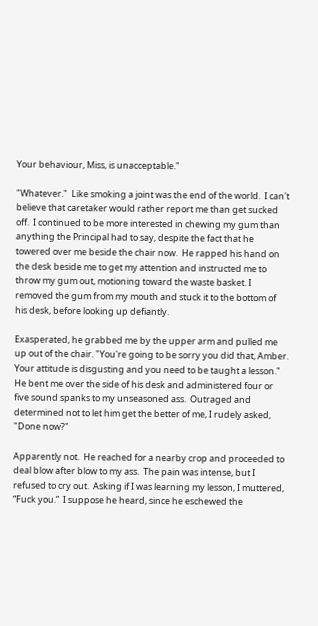Your behaviour, Miss, is unacceptable."

"Whatever."  Like smoking a joint was the end of the world.  I can't believe that caretaker would rather report me than get sucked off.  I continued to be more interested in chewing my gum than anything the Principal had to say, despite the fact that he towered over me beside the chair now.  He rapped his hand on the desk beside me to get my attention and instructed me to throw my gum out, motioning toward the waste basket. I removed the gum from my mouth and stuck it to the bottom of his desk, before looking up defiantly.

Exasperated, he grabbed me by the upper arm and pulled me up out of the chair. "You're going to be sorry you did that, Amber.  Your attitude is disgusting and you need to be taught a lesson."  He bent me over the side of his desk and administered four or five sound spanks to my unseasoned ass.  Outraged and determined not to let him get the better of me, I rudely asked, "Done now?"

Apparently not.  He reached for a nearby crop and proceeded to deal blow after blow to my ass.  The pain was intense, but I refused to cry out.  Asking if I was learning my lesson, I muttered, “Fuck you.”  I suppose he heard, since he eschewed the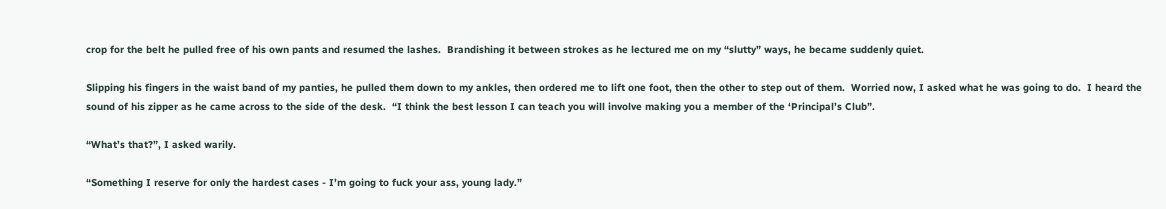crop for the belt he pulled free of his own pants and resumed the lashes.  Brandishing it between strokes as he lectured me on my “slutty” ways, he became suddenly quiet.

Slipping his fingers in the waist band of my panties, he pulled them down to my ankles, then ordered me to lift one foot, then the other to step out of them.  Worried now, I asked what he was going to do.  I heard the sound of his zipper as he came across to the side of the desk.  “I think the best lesson I can teach you will involve making you a member of the ‘Principal’s Club”.

“What’s that?”, I asked warily.

“Something I reserve for only the hardest cases - I’m going to fuck your ass, young lady.”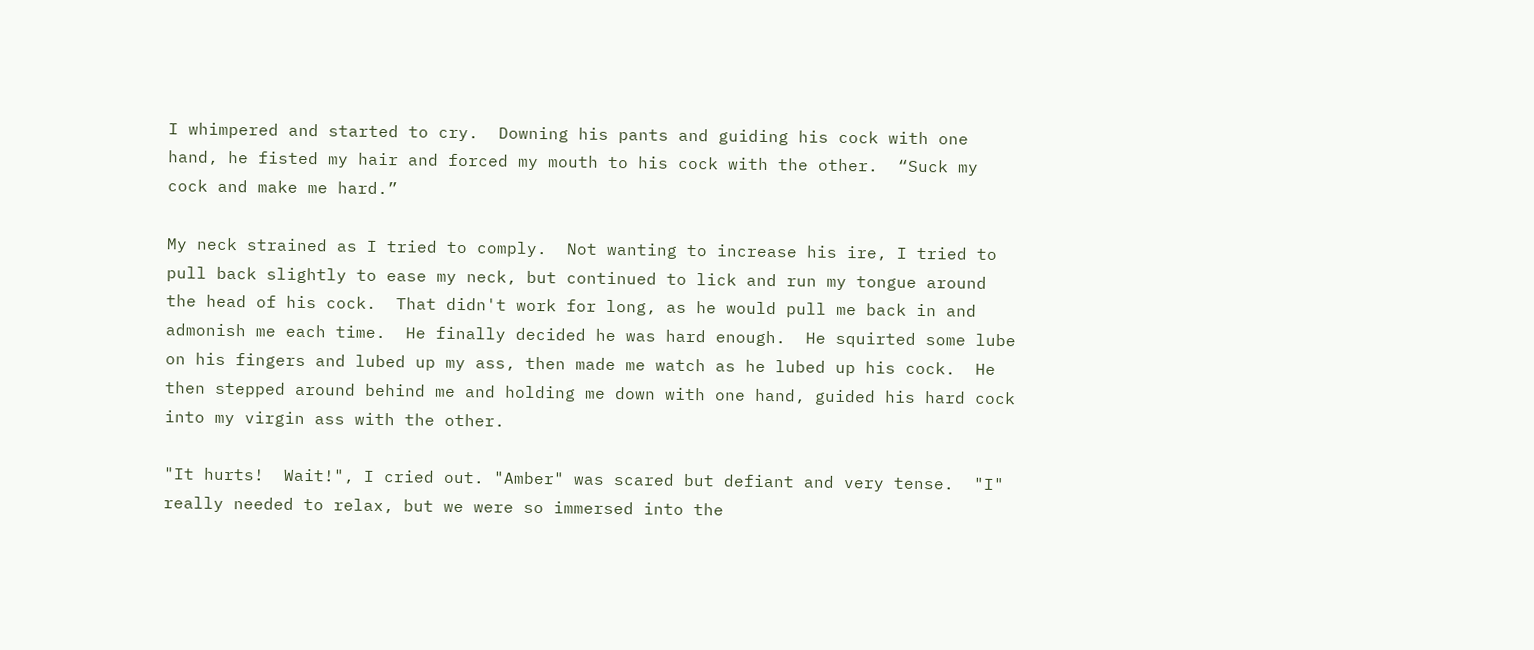I whimpered and started to cry.  Downing his pants and guiding his cock with one hand, he fisted my hair and forced my mouth to his cock with the other.  “Suck my cock and make me hard.”

My neck strained as I tried to comply.  Not wanting to increase his ire, I tried to pull back slightly to ease my neck, but continued to lick and run my tongue around the head of his cock.  That didn't work for long, as he would pull me back in and admonish me each time.  He finally decided he was hard enough.  He squirted some lube on his fingers and lubed up my ass, then made me watch as he lubed up his cock.  He then stepped around behind me and holding me down with one hand, guided his hard cock into my virgin ass with the other.

"It hurts!  Wait!", I cried out. "Amber" was scared but defiant and very tense.  "I" really needed to relax, but we were so immersed into the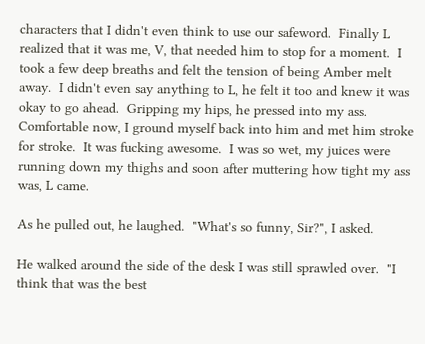characters that I didn't even think to use our safeword.  Finally L realized that it was me, V, that needed him to stop for a moment.  I took a few deep breaths and felt the tension of being Amber melt away.  I didn't even say anything to L, he felt it too and knew it was okay to go ahead.  Gripping my hips, he pressed into my ass.  Comfortable now, I ground myself back into him and met him stroke for stroke.  It was fucking awesome.  I was so wet, my juices were running down my thighs and soon after muttering how tight my ass was, L came.

As he pulled out, he laughed.  "What's so funny, Sir?", I asked.

He walked around the side of the desk I was still sprawled over.  "I think that was the best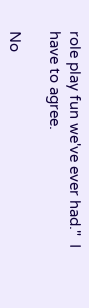role play fun we've ever had."  I have to agree.

No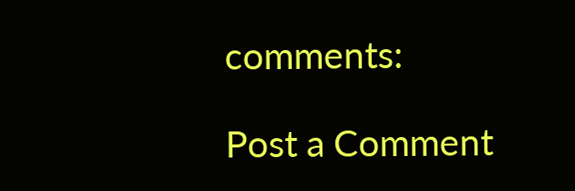comments:

Post a Comment